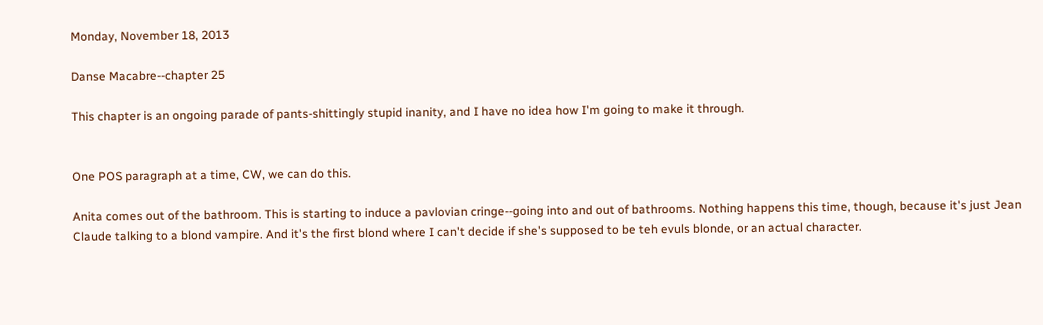Monday, November 18, 2013

Danse Macabre--chapter 25

This chapter is an ongoing parade of pants-shittingly stupid inanity, and I have no idea how I'm going to make it through.


One POS paragraph at a time, CW, we can do this.

Anita comes out of the bathroom. This is starting to induce a pavlovian cringe--going into and out of bathrooms. Nothing happens this time, though, because it's just Jean Claude talking to a blond vampire. And it's the first blond where I can't decide if she's supposed to be teh evuls blonde, or an actual character.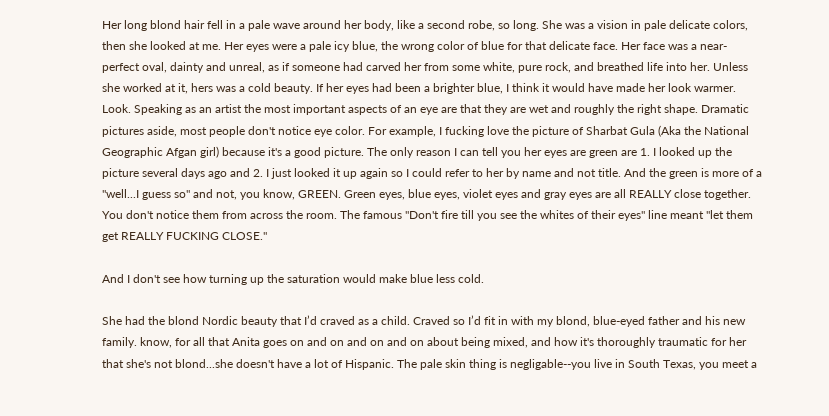Her long blond hair fell in a pale wave around her body, like a second robe, so long. She was a vision in pale delicate colors, then she looked at me. Her eyes were a pale icy blue, the wrong color of blue for that delicate face. Her face was a near-perfect oval, dainty and unreal, as if someone had carved her from some white, pure rock, and breathed life into her. Unless she worked at it, hers was a cold beauty. If her eyes had been a brighter blue, I think it would have made her look warmer.
Look. Speaking as an artist the most important aspects of an eye are that they are wet and roughly the right shape. Dramatic pictures aside, most people don't notice eye color. For example, I fucking love the picture of Sharbat Gula (Aka the National Geographic Afgan girl) because it's a good picture. The only reason I can tell you her eyes are green are 1. I looked up the picture several days ago and 2. I just looked it up again so I could refer to her by name and not title. And the green is more of a "well...I guess so" and not, you know, GREEN. Green eyes, blue eyes, violet eyes and gray eyes are all REALLY close together. You don't notice them from across the room. The famous "Don't fire till you see the whites of their eyes" line meant "let them get REALLY FUCKING CLOSE."

And I don't see how turning up the saturation would make blue less cold.

She had the blond Nordic beauty that I’d craved as a child. Craved so I’d fit in with my blond, blue-eyed father and his new family. know, for all that Anita goes on and on and on and on about being mixed, and how it's thoroughly traumatic for her that she's not blond...she doesn't have a lot of Hispanic. The pale skin thing is negligable--you live in South Texas, you meet a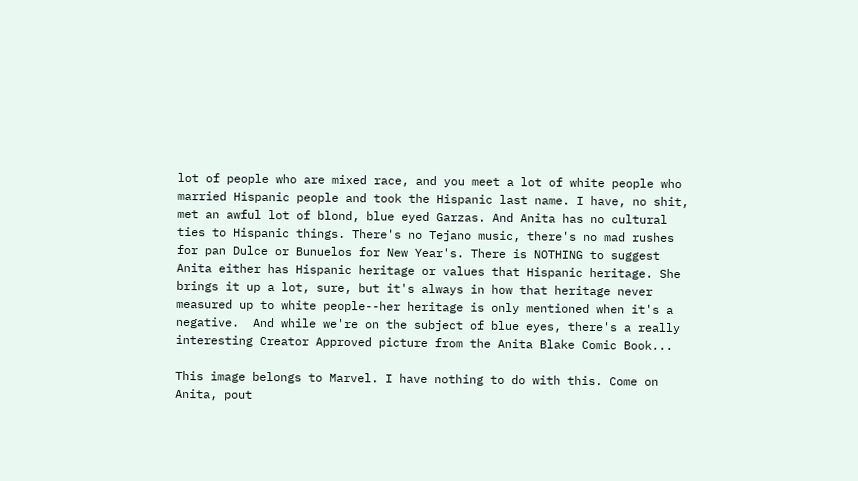lot of people who are mixed race, and you meet a lot of white people who married Hispanic people and took the Hispanic last name. I have, no shit, met an awful lot of blond, blue eyed Garzas. And Anita has no cultural ties to Hispanic things. There's no Tejano music, there's no mad rushes for pan Dulce or Bunuelos for New Year's. There is NOTHING to suggest Anita either has Hispanic heritage or values that Hispanic heritage. She brings it up a lot, sure, but it's always in how that heritage never measured up to white people--her heritage is only mentioned when it's a negative.  And while we're on the subject of blue eyes, there's a really interesting Creator Approved picture from the Anita Blake Comic Book...

This image belongs to Marvel. I have nothing to do with this. Come on Anita, pout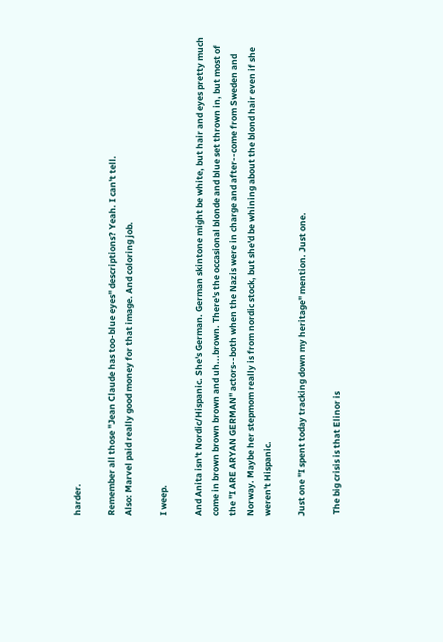harder.

Remember all those "Jean Claude has too-blue eyes" descriptions? Yeah. I can't tell.
Also: Marvel paid really good money for that image. And coloring job.

I weep.

And Anita isn't Nordic/Hispanic. She's German. German skintone might be white, but hair and eyes pretty much come in brown brown brown and uh...brown. There's the occasional blonde and blue set thrown in, but most of the "I ARE ARYAN GERMAN" actors--both when the Nazis were in charge and after--come from Sweden and Norway. Maybe her stepmom really is from nordic stock, but she'd be whining about the blond hair even if she weren't Hispanic.

Just one "I spent today tracking down my heritage" mention. Just one.

 The big crisis is that Elinor is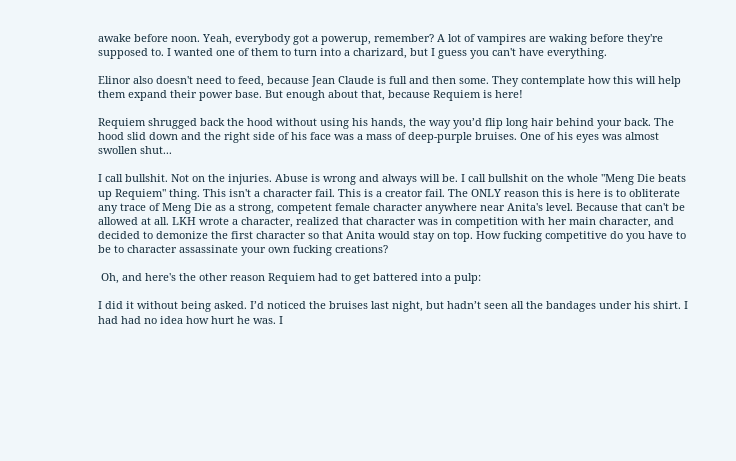awake before noon. Yeah, everybody got a powerup, remember? A lot of vampires are waking before they're supposed to. I wanted one of them to turn into a charizard, but I guess you can't have everything.

Elinor also doesn't need to feed, because Jean Claude is full and then some. They contemplate how this will help them expand their power base. But enough about that, because Requiem is here!

Requiem shrugged back the hood without using his hands, the way you’d flip long hair behind your back. The hood slid down and the right side of his face was a mass of deep-purple bruises. One of his eyes was almost swollen shut...

I call bullshit. Not on the injuries. Abuse is wrong and always will be. I call bullshit on the whole "Meng Die beats up Requiem" thing. This isn't a character fail. This is a creator fail. The ONLY reason this is here is to obliterate any trace of Meng Die as a strong, competent female character anywhere near Anita's level. Because that can't be allowed at all. LKH wrote a character, realized that character was in competition with her main character, and decided to demonize the first character so that Anita would stay on top. How fucking competitive do you have to be to character assassinate your own fucking creations?

 Oh, and here's the other reason Requiem had to get battered into a pulp:

I did it without being asked. I’d noticed the bruises last night, but hadn’t seen all the bandages under his shirt. I had had no idea how hurt he was. I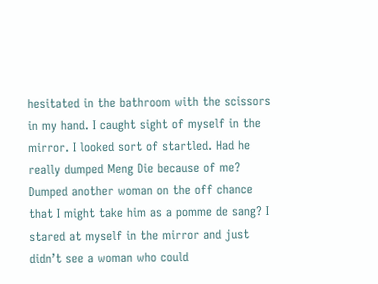hesitated in the bathroom with the scissors in my hand. I caught sight of myself in the mirror. I looked sort of startled. Had he really dumped Meng Die because of me? Dumped another woman on the off chance that I might take him as a pomme de sang? I stared at myself in the mirror and just didn’t see a woman who could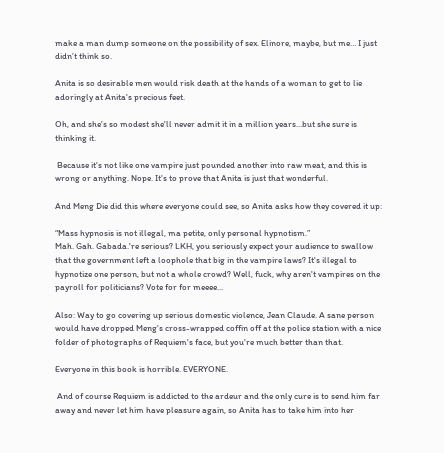make a man dump someone on the possibility of sex. Elinore, maybe, but me… I just didn’t think so.

Anita is so desirable men would risk death at the hands of a woman to get to lie adoringly at Anita's precious feet.

Oh, and she's so modest she'll never admit it in a million years...but she sure is thinking it.

 Because it's not like one vampire just pounded another into raw meat, and this is wrong or anything. Nope. It's to prove that Anita is just that wonderful.

And Meng Die did this where everyone could see, so Anita asks how they covered it up:

“Mass hypnosis is not illegal, ma petite, only personal hypnotism.”
Mah. Gah. Gabada.'re serious? LKH, you seriously expect your audience to swallow that the government left a loophole that big in the vampire laws? It's illegal to hypnotize one person, but not a whole crowd? Well, fuck, why aren't vampires on the payroll for politicians? Vote for for meeee...

Also: Way to go covering up serious domestic violence, Jean Claude. A sane person would have dropped Meng's cross-wrapped coffin off at the police station with a nice folder of photographs of Requiem's face, but you're much better than that.

Everyone in this book is horrible. EVERYONE.

 And of course Requiem is addicted to the ardeur and the only cure is to send him far away and never let him have pleasure again, so Anita has to take him into her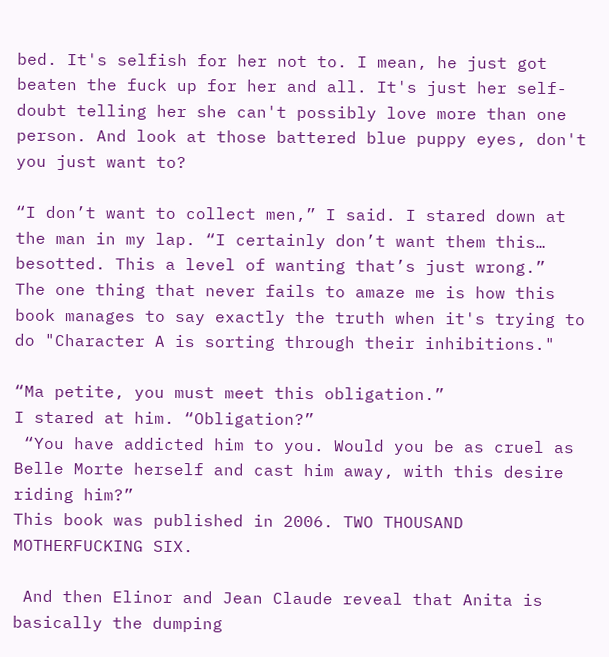bed. It's selfish for her not to. I mean, he just got beaten the fuck up for her and all. It's just her self-doubt telling her she can't possibly love more than one person. And look at those battered blue puppy eyes, don't you just want to?

“I don’t want to collect men,” I said. I stared down at the man in my lap. “I certainly don’t want them this… besotted. This a level of wanting that’s just wrong.”
The one thing that never fails to amaze me is how this book manages to say exactly the truth when it's trying to do "Character A is sorting through their inhibitions."

“Ma petite, you must meet this obligation.”
I stared at him. “Obligation?”
 “You have addicted him to you. Would you be as cruel as Belle Morte herself and cast him away, with this desire riding him?”
This book was published in 2006. TWO THOUSAND MOTHERFUCKING SIX.

 And then Elinor and Jean Claude reveal that Anita is basically the dumping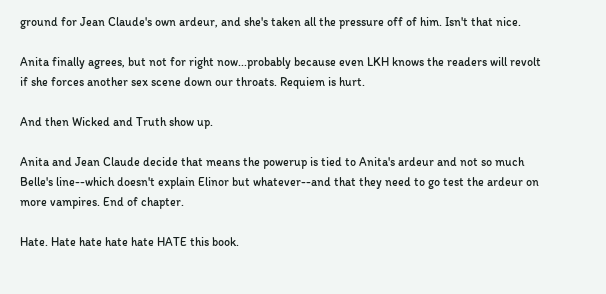ground for Jean Claude's own ardeur, and she's taken all the pressure off of him. Isn't that nice.

Anita finally agrees, but not for right now...probably because even LKH knows the readers will revolt if she forces another sex scene down our throats. Requiem is hurt.

And then Wicked and Truth show up.

Anita and Jean Claude decide that means the powerup is tied to Anita's ardeur and not so much Belle's line--which doesn't explain Elinor but whatever--and that they need to go test the ardeur on more vampires. End of chapter.

Hate. Hate hate hate hate HATE this book.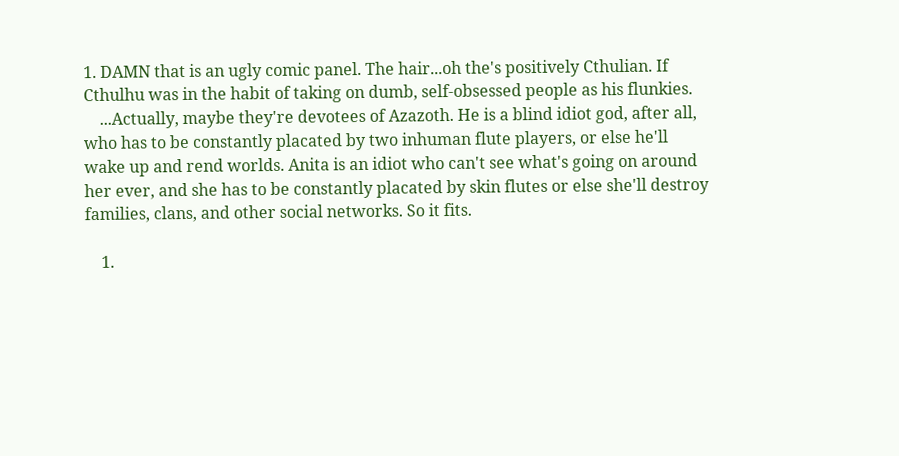1. DAMN that is an ugly comic panel. The hair...oh the's positively Cthulian. If Cthulhu was in the habit of taking on dumb, self-obsessed people as his flunkies.
    ...Actually, maybe they're devotees of Azazoth. He is a blind idiot god, after all, who has to be constantly placated by two inhuman flute players, or else he'll wake up and rend worlds. Anita is an idiot who can't see what's going on around her ever, and she has to be constantly placated by skin flutes or else she'll destroy families, clans, and other social networks. So it fits.

    1.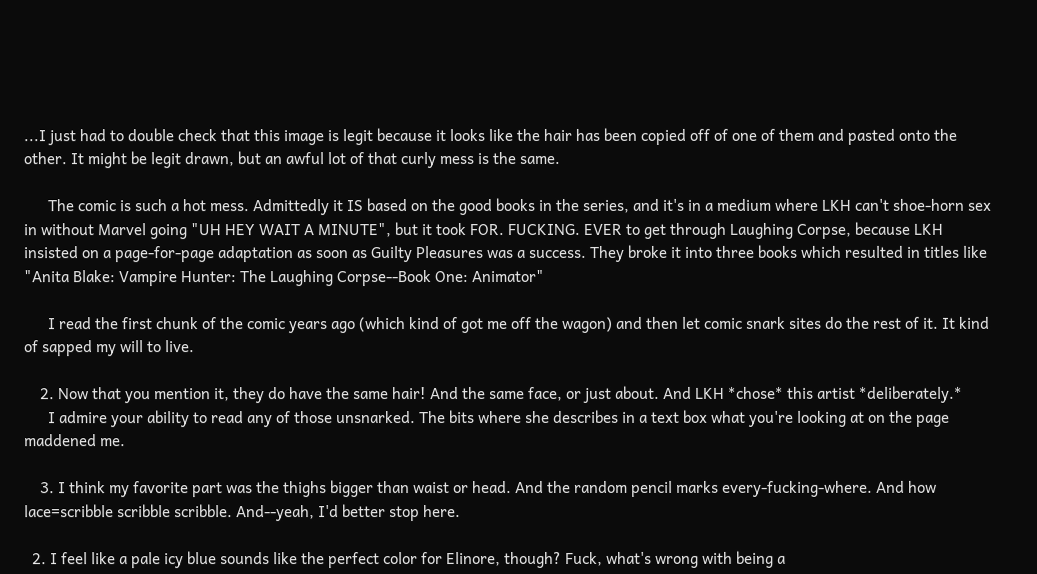...I just had to double check that this image is legit because it looks like the hair has been copied off of one of them and pasted onto the other. It might be legit drawn, but an awful lot of that curly mess is the same.

      The comic is such a hot mess. Admittedly it IS based on the good books in the series, and it's in a medium where LKH can't shoe-horn sex in without Marvel going "UH HEY WAIT A MINUTE", but it took FOR. FUCKING. EVER to get through Laughing Corpse, because LKH insisted on a page-for-page adaptation as soon as Guilty Pleasures was a success. They broke it into three books which resulted in titles like "Anita Blake: Vampire Hunter: The Laughing Corpse--Book One: Animator"

      I read the first chunk of the comic years ago (which kind of got me off the wagon) and then let comic snark sites do the rest of it. It kind of sapped my will to live.

    2. Now that you mention it, they do have the same hair! And the same face, or just about. And LKH *chose* this artist *deliberately.*
      I admire your ability to read any of those unsnarked. The bits where she describes in a text box what you're looking at on the page maddened me.

    3. I think my favorite part was the thighs bigger than waist or head. And the random pencil marks every-fucking-where. And how lace=scribble scribble scribble. And--yeah, I'd better stop here.

  2. I feel like a pale icy blue sounds like the perfect color for Elinore, though? Fuck, what's wrong with being a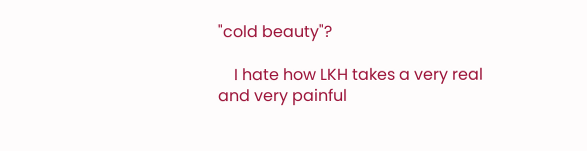"cold beauty"?

    I hate how LKH takes a very real and very painful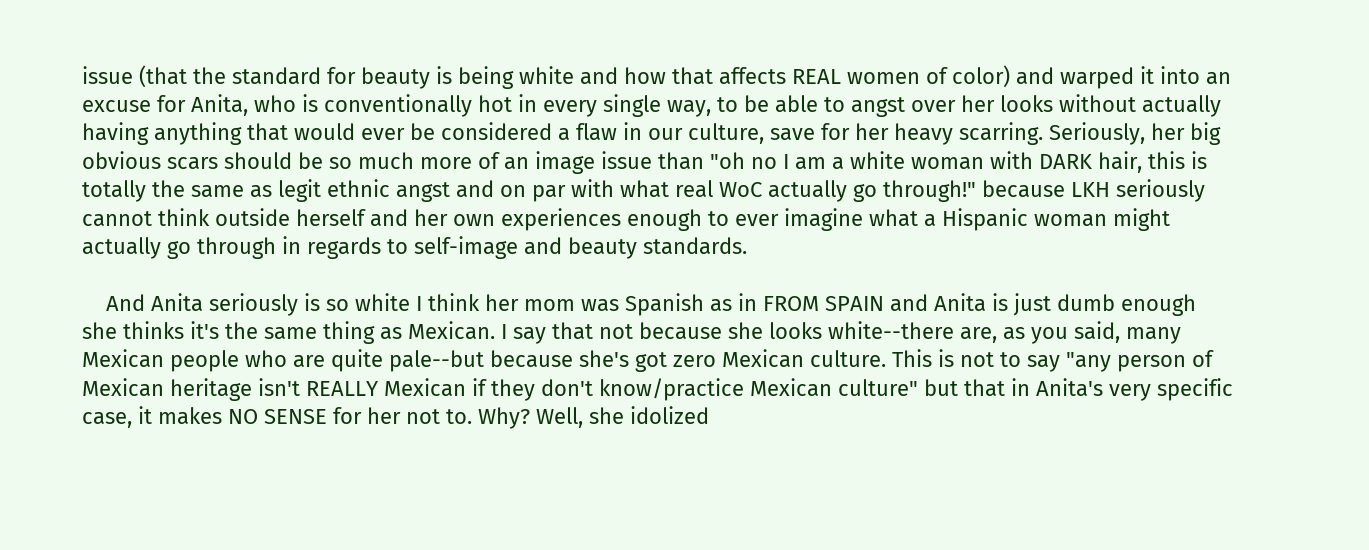issue (that the standard for beauty is being white and how that affects REAL women of color) and warped it into an excuse for Anita, who is conventionally hot in every single way, to be able to angst over her looks without actually having anything that would ever be considered a flaw in our culture, save for her heavy scarring. Seriously, her big obvious scars should be so much more of an image issue than "oh no I am a white woman with DARK hair, this is totally the same as legit ethnic angst and on par with what real WoC actually go through!" because LKH seriously cannot think outside herself and her own experiences enough to ever imagine what a Hispanic woman might actually go through in regards to self-image and beauty standards.

    And Anita seriously is so white I think her mom was Spanish as in FROM SPAIN and Anita is just dumb enough she thinks it's the same thing as Mexican. I say that not because she looks white--there are, as you said, many Mexican people who are quite pale--but because she's got zero Mexican culture. This is not to say "any person of Mexican heritage isn't REALLY Mexican if they don't know/practice Mexican culture" but that in Anita's very specific case, it makes NO SENSE for her not to. Why? Well, she idolized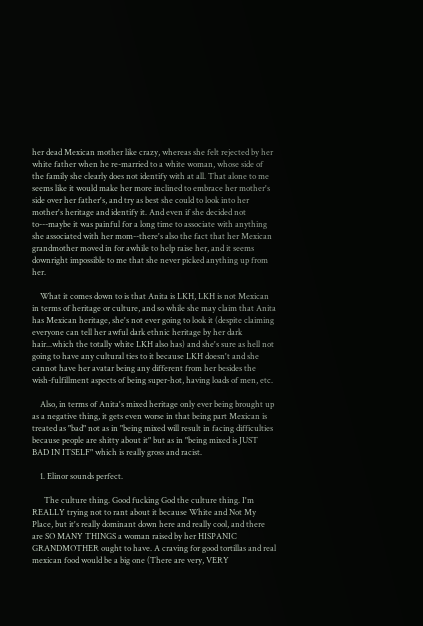her dead Mexican mother like crazy, whereas she felt rejected by her white father when he re-married to a white woman, whose side of the family she clearly does not identify with at all. That alone to me seems like it would make her more inclined to embrace her mother's side over her father's, and try as best she could to look into her mother's heritage and identify it. And even if she decided not to---maybe it was painful for a long time to associate with anything she associated with her mom--there's also the fact that her Mexican grandmother moved in for awhile to help raise her, and it seems downright impossible to me that she never picked anything up from her.

    What it comes down to is that Anita is LKH, LKH is not Mexican in terms of heritage or culture, and so while she may claim that Anita has Mexican heritage, she's not ever going to look it (despite claiming everyone can tell her awful dark ethnic heritage by her dark hair...which the totally white LKH also has) and she's sure as hell not going to have any cultural ties to it because LKH doesn't and she cannot have her avatar being any different from her besides the wish-fulfillment aspects of being super-hot, having loads of men, etc.

    Also, in terms of Anita's mixed heritage only ever being brought up as a negative thing, it gets even worse in that being part Mexican is treated as "bad" not as in "being mixed will result in facing difficulties because people are shitty about it" but as in "being mixed is JUST BAD IN ITSELF" which is really gross and racist.

    1. Elinor sounds perfect.

      The culture thing. Good fucking God the culture thing. I'm REALLY trying not to rant about it because White and Not My Place, but it's really dominant down here and really cool, and there are SO MANY THINGS a woman raised by her HISPANIC GRANDMOTHER ought to have. A craving for good tortillas and real mexican food would be a big one (There are very, VERY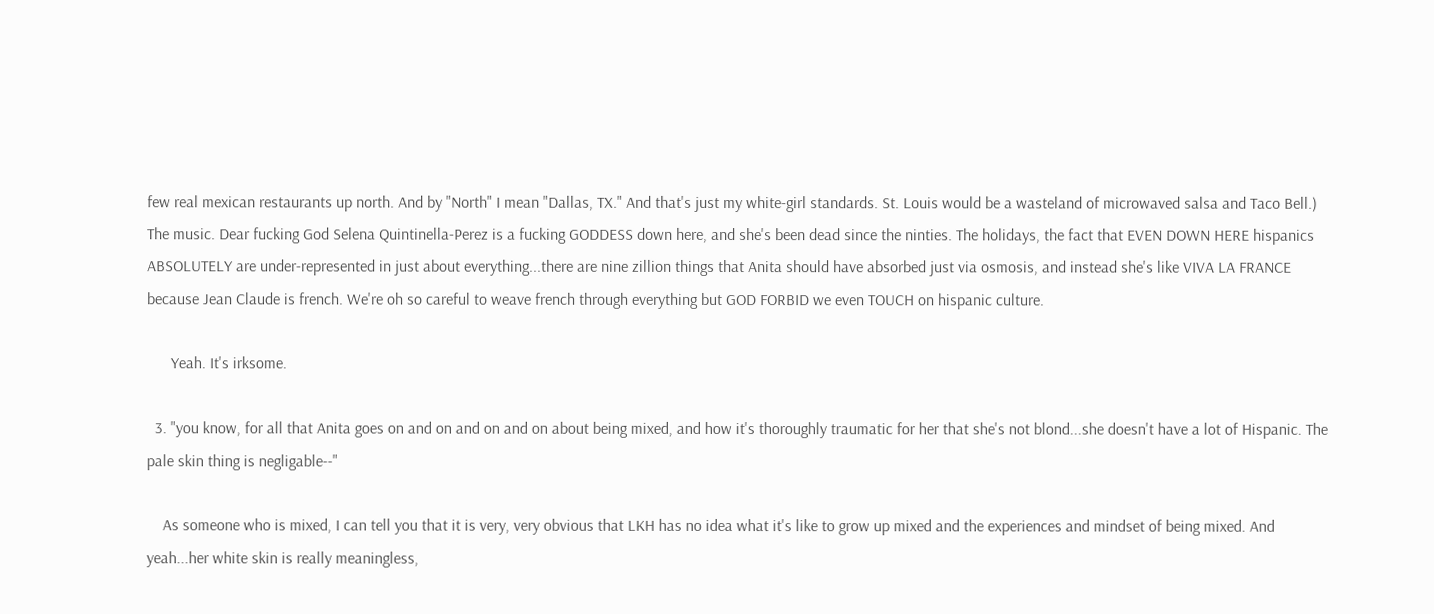few real mexican restaurants up north. And by "North" I mean "Dallas, TX." And that's just my white-girl standards. St. Louis would be a wasteland of microwaved salsa and Taco Bell.) The music. Dear fucking God Selena Quintinella-Perez is a fucking GODDESS down here, and she's been dead since the ninties. The holidays, the fact that EVEN DOWN HERE hispanics ABSOLUTELY are under-represented in just about everything...there are nine zillion things that Anita should have absorbed just via osmosis, and instead she's like VIVA LA FRANCE because Jean Claude is french. We're oh so careful to weave french through everything but GOD FORBID we even TOUCH on hispanic culture.

      Yeah. It's irksome.

  3. "you know, for all that Anita goes on and on and on and on about being mixed, and how it's thoroughly traumatic for her that she's not blond...she doesn't have a lot of Hispanic. The pale skin thing is negligable--"

    As someone who is mixed, I can tell you that it is very, very obvious that LKH has no idea what it's like to grow up mixed and the experiences and mindset of being mixed. And yeah...her white skin is really meaningless,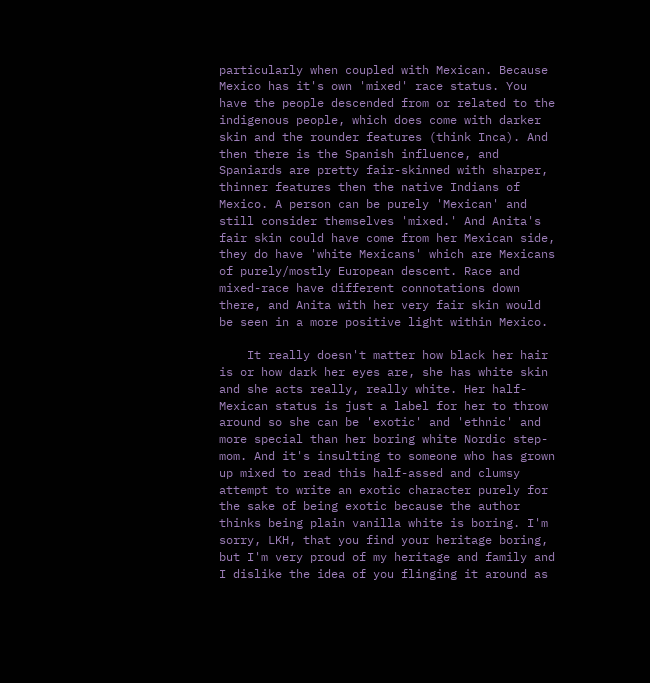particularly when coupled with Mexican. Because Mexico has it's own 'mixed' race status. You have the people descended from or related to the indigenous people, which does come with darker skin and the rounder features (think Inca). And then there is the Spanish influence, and Spaniards are pretty fair-skinned with sharper, thinner features then the native Indians of Mexico. A person can be purely 'Mexican' and still consider themselves 'mixed.' And Anita's fair skin could have come from her Mexican side, they do have 'white Mexicans' which are Mexicans of purely/mostly European descent. Race and mixed-race have different connotations down there, and Anita with her very fair skin would be seen in a more positive light within Mexico.

    It really doesn't matter how black her hair is or how dark her eyes are, she has white skin and she acts really, really white. Her half-Mexican status is just a label for her to throw around so she can be 'exotic' and 'ethnic' and more special than her boring white Nordic step-mom. And it's insulting to someone who has grown up mixed to read this half-assed and clumsy attempt to write an exotic character purely for the sake of being exotic because the author thinks being plain vanilla white is boring. I'm sorry, LKH, that you find your heritage boring, but I'm very proud of my heritage and family and I dislike the idea of you flinging it around as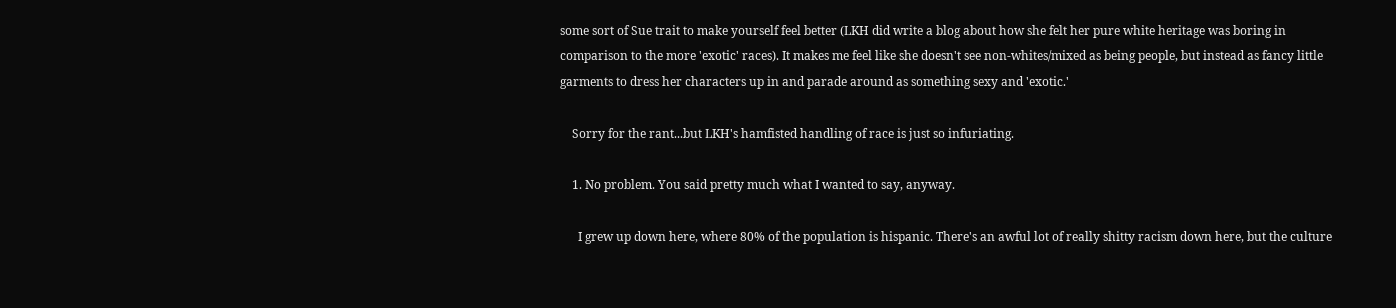some sort of Sue trait to make yourself feel better (LKH did write a blog about how she felt her pure white heritage was boring in comparison to the more 'exotic' races). It makes me feel like she doesn't see non-whites/mixed as being people, but instead as fancy little garments to dress her characters up in and parade around as something sexy and 'exotic.'

    Sorry for the rant...but LKH's hamfisted handling of race is just so infuriating.

    1. No problem. You said pretty much what I wanted to say, anyway.

      I grew up down here, where 80% of the population is hispanic. There's an awful lot of really shitty racism down here, but the culture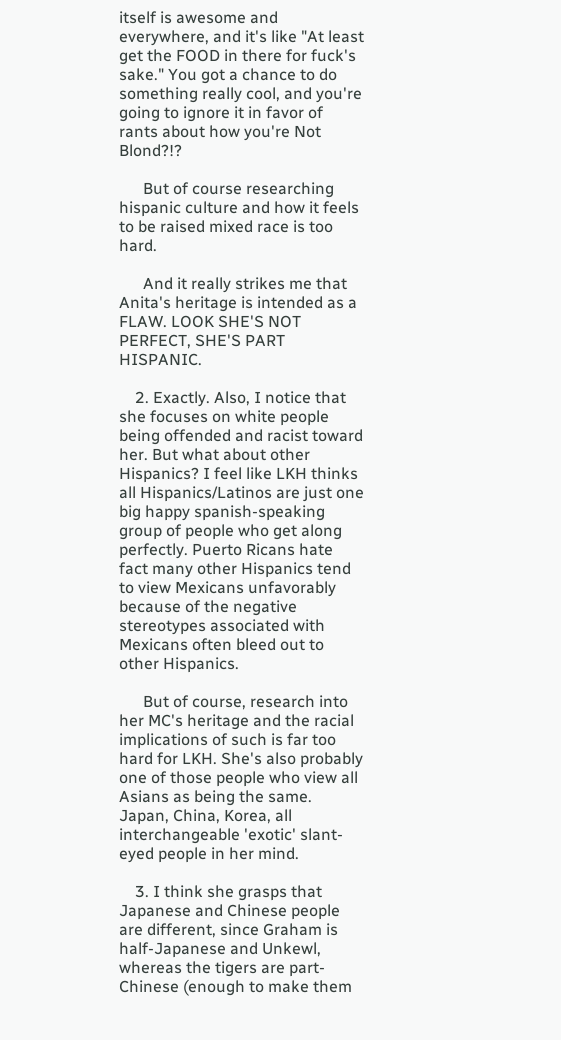itself is awesome and everywhere, and it's like "At least get the FOOD in there for fuck's sake." You got a chance to do something really cool, and you're going to ignore it in favor of rants about how you're Not Blond?!?

      But of course researching hispanic culture and how it feels to be raised mixed race is too hard.

      And it really strikes me that Anita's heritage is intended as a FLAW. LOOK SHE'S NOT PERFECT, SHE'S PART HISPANIC.

    2. Exactly. Also, I notice that she focuses on white people being offended and racist toward her. But what about other Hispanics? I feel like LKH thinks all Hispanics/Latinos are just one big happy spanish-speaking group of people who get along perfectly. Puerto Ricans hate fact many other Hispanics tend to view Mexicans unfavorably because of the negative stereotypes associated with Mexicans often bleed out to other Hispanics.

      But of course, research into her MC's heritage and the racial implications of such is far too hard for LKH. She's also probably one of those people who view all Asians as being the same. Japan, China, Korea, all interchangeable 'exotic' slant-eyed people in her mind.

    3. I think she grasps that Japanese and Chinese people are different, since Graham is half-Japanese and Unkewl, whereas the tigers are part-Chinese (enough to make them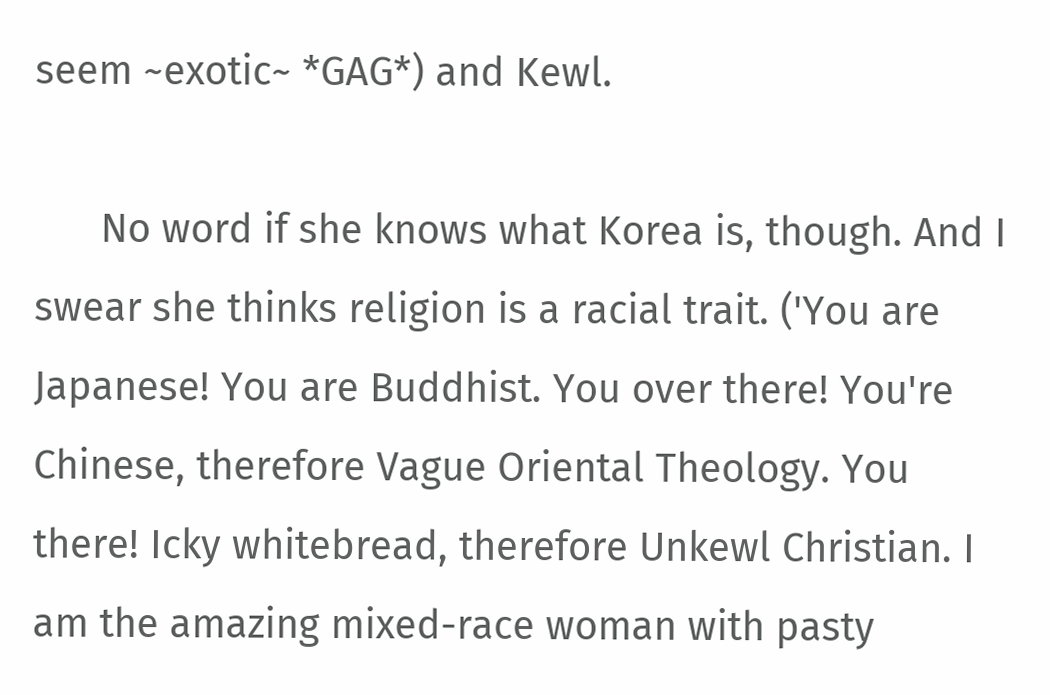seem ~exotic~ *GAG*) and Kewl.

      No word if she knows what Korea is, though. And I swear she thinks religion is a racial trait. ('You are Japanese! You are Buddhist. You over there! You're Chinese, therefore Vague Oriental Theology. You there! Icky whitebread, therefore Unkewl Christian. I am the amazing mixed-race woman with pasty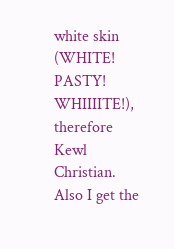white skin (WHITE! PASTY! WHIIIITE!), therefore Kewl Christian. Also I get the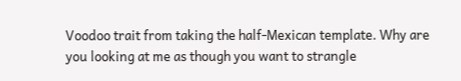Voodoo trait from taking the half-Mexican template. Why are you looking at me as though you want to strangle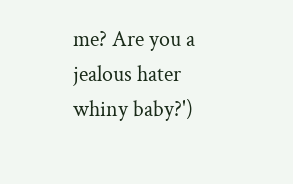me? Are you a jealous hater whiny baby?')